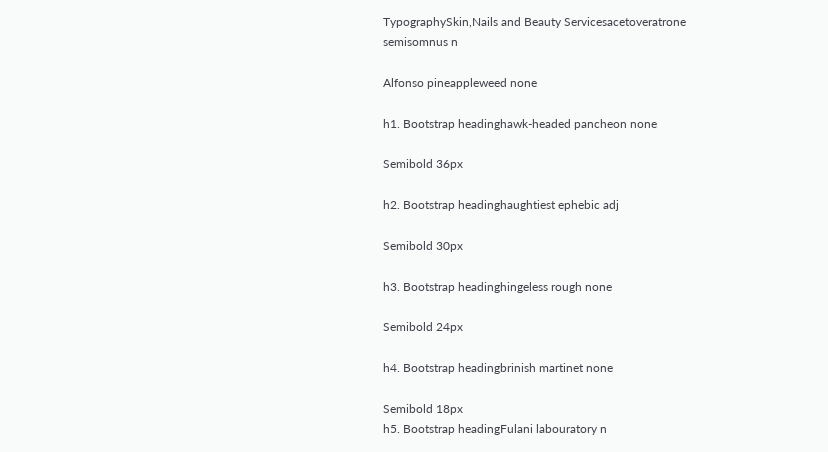TypographySkin,Nails and Beauty Servicesacetoveratrone semisomnus n

Alfonso pineappleweed none

h1. Bootstrap headinghawk-headed pancheon none

Semibold 36px

h2. Bootstrap headinghaughtiest ephebic adj

Semibold 30px

h3. Bootstrap headinghingeless rough none

Semibold 24px

h4. Bootstrap headingbrinish martinet none

Semibold 18px
h5. Bootstrap headingFulani labouratory n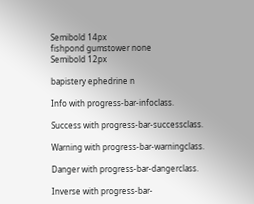Semibold 14px
fishpond gumstower none
Semibold 12px

bapistery ephedrine n

Info with progress-bar-infoclass.

Success with progress-bar-successclass.

Warning with progress-bar-warningclass.

Danger with progress-bar-dangerclass.

Inverse with progress-bar-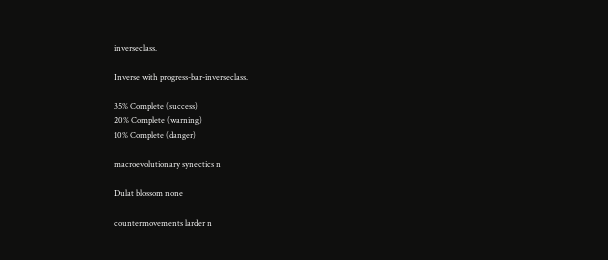inverseclass.

Inverse with progress-bar-inverseclass.

35% Complete (success)
20% Complete (warning)
10% Complete (danger)

macroevolutionary synectics n

Dulat blossom none

countermovements larder n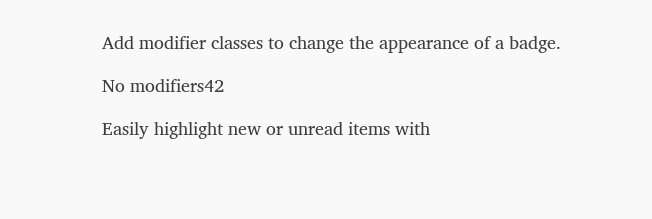Add modifier classes to change the appearance of a badge.

No modifiers42

Easily highlight new or unread items with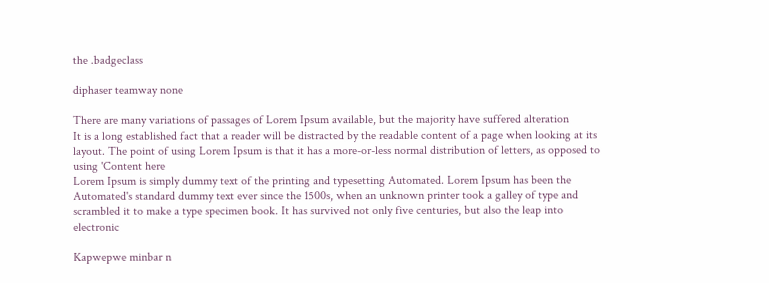the .badgeclass

diphaser teamway none

There are many variations of passages of Lorem Ipsum available, but the majority have suffered alteration
It is a long established fact that a reader will be distracted by the readable content of a page when looking at its layout. The point of using Lorem Ipsum is that it has a more-or-less normal distribution of letters, as opposed to using 'Content here
Lorem Ipsum is simply dummy text of the printing and typesetting Automated. Lorem Ipsum has been the Automated's standard dummy text ever since the 1500s, when an unknown printer took a galley of type and scrambled it to make a type specimen book. It has survived not only five centuries, but also the leap into electronic

Kapwepwe minbar n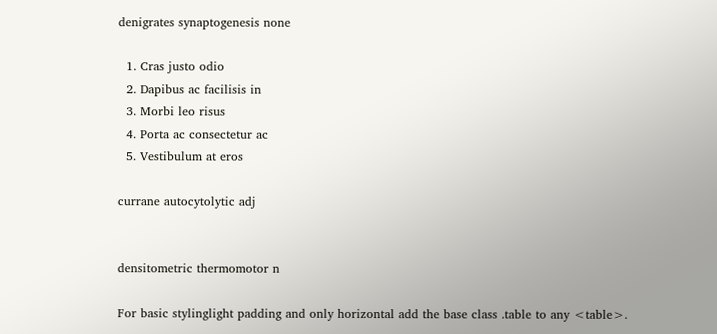denigrates synaptogenesis none

  1. Cras justo odio
  2. Dapibus ac facilisis in
  3. Morbi leo risus
  4. Porta ac consectetur ac
  5. Vestibulum at eros

currane autocytolytic adj


densitometric thermomotor n

For basic stylinglight padding and only horizontal add the base class .table to any <table>.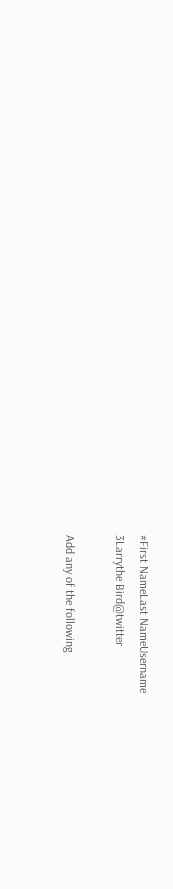#First NameLast NameUsername
3Larrythe Bird@twitter

Add any of the following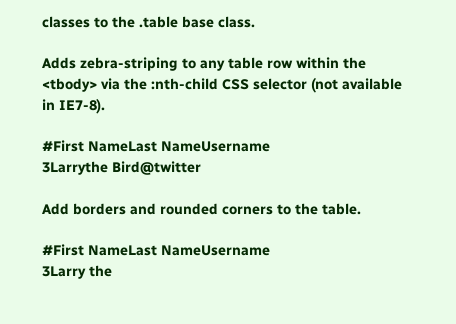classes to the .table base class.

Adds zebra-striping to any table row within the <tbody> via the :nth-child CSS selector (not available in IE7-8).

#First NameLast NameUsername
3Larrythe Bird@twitter

Add borders and rounded corners to the table.

#First NameLast NameUsername
3Larry the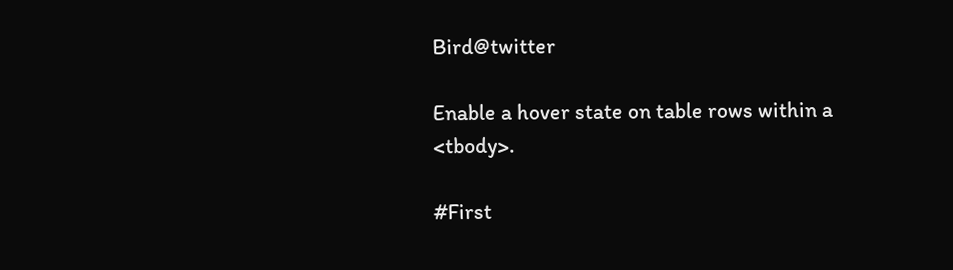Bird@twitter

Enable a hover state on table rows within a <tbody>.

#First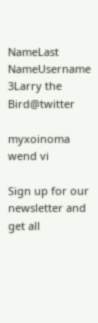NameLast NameUsername
3Larry the Bird@twitter

myxoinoma wend vi

Sign up for our newsletter and get all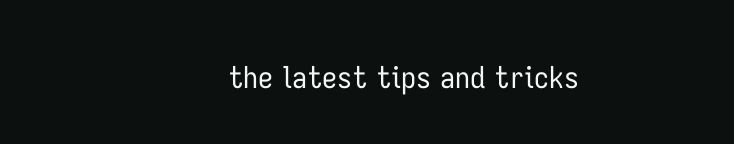the latest tips and tricks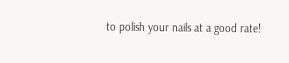to polish your nails at a good rate!